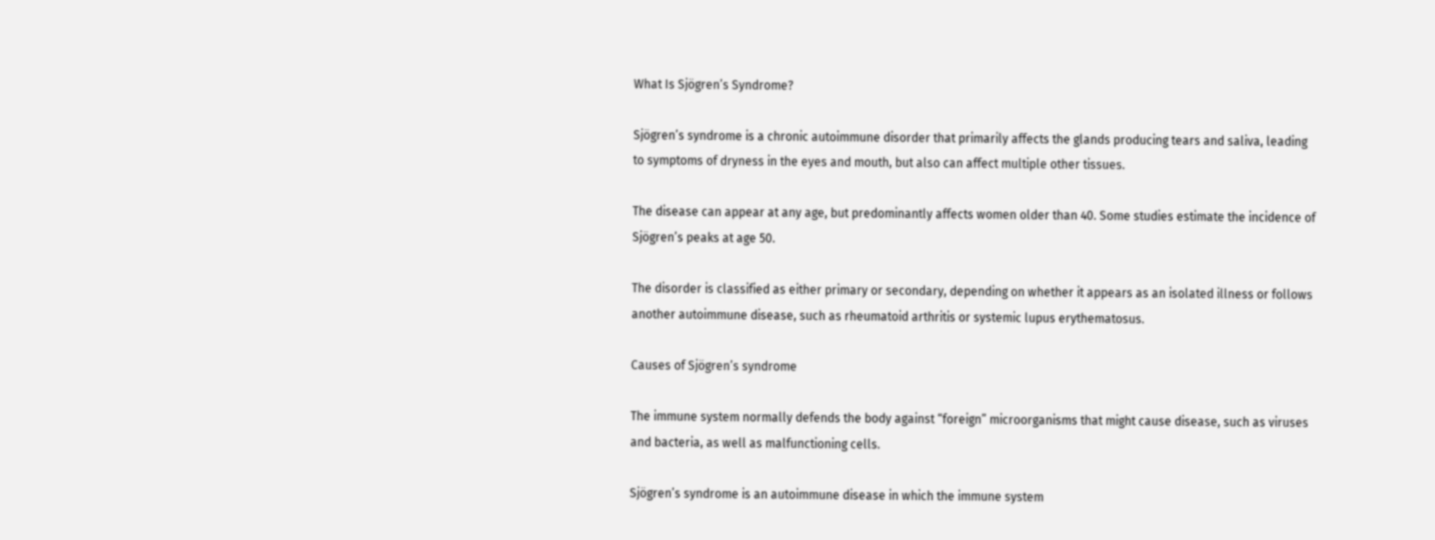What Is Sjögren’s Syndrome?

Sjögren’s syndrome is a chronic autoimmune disorder that primarily affects the glands producing tears and saliva, leading to symptoms of dryness in the eyes and mouth, but also can affect multiple other tissues.

The disease can appear at any age, but predominantly affects women older than 40. Some studies estimate the incidence of Sjögren’s peaks at age 50.

The disorder is classified as either primary or secondary, depending on whether it appears as an isolated illness or follows another autoimmune disease, such as rheumatoid arthritis or systemic lupus erythematosus.

Causes of Sjögren’s syndrome

The immune system normally defends the body against “foreign” microorganisms that might cause disease, such as viruses and bacteria, as well as malfunctioning cells.

Sjögren’s syndrome is an autoimmune disease in which the immune system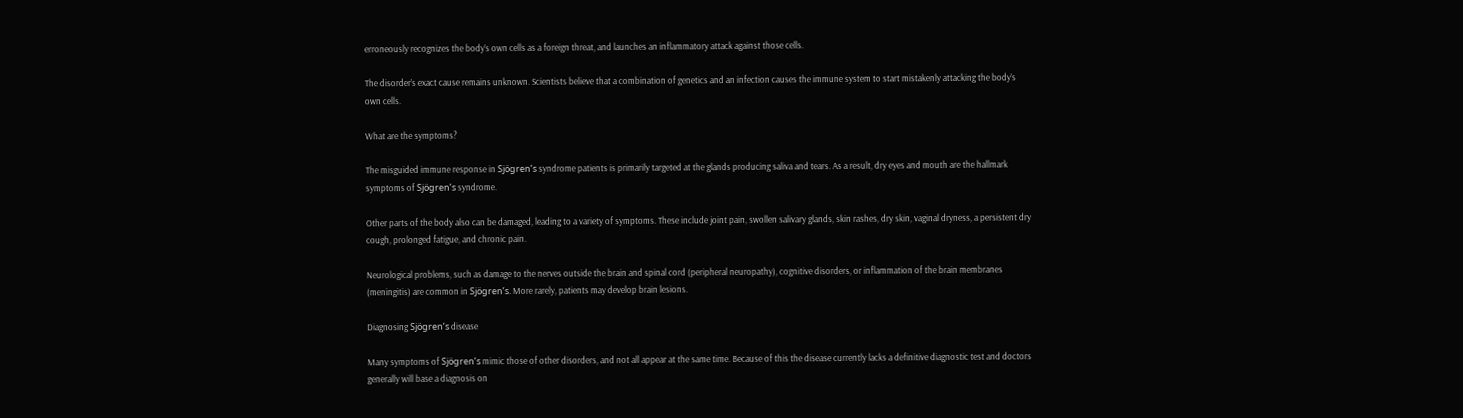erroneously recognizes the body’s own cells as a foreign threat, and launches an inflammatory attack against those cells.

The disorder’s exact cause remains unknown. Scientists believe that a combination of genetics and an infection causes the immune system to start mistakenly attacking the body’s own cells.

What are the symptoms?

The misguided immune response in Sjögren’s syndrome patients is primarily targeted at the glands producing saliva and tears. As a result, dry eyes and mouth are the hallmark symptoms of Sjögren’s syndrome.

Other parts of the body also can be damaged, leading to a variety of symptoms. These include joint pain, swollen salivary glands, skin rashes, dry skin, vaginal dryness, a persistent dry cough, prolonged fatigue, and chronic pain.

Neurological problems, such as damage to the nerves outside the brain and spinal cord (peripheral neuropathy), cognitive disorders, or inflammation of the brain membranes (meningitis) are common in Sjögren’s. More rarely, patients may develop brain lesions.

Diagnosing Sjögren’s disease

Many symptoms of Sjögren’s mimic those of other disorders, and not all appear at the same time. Because of this the disease currently lacks a definitive diagnostic test and doctors generally will base a diagnosis on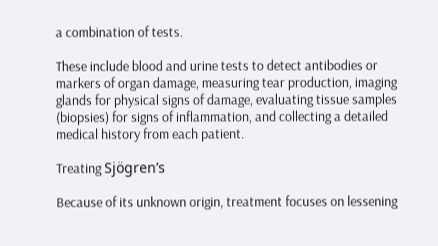a combination of tests.

These include blood and urine tests to detect antibodies or markers of organ damage, measuring tear production, imaging glands for physical signs of damage, evaluating tissue samples (biopsies) for signs of inflammation, and collecting a detailed medical history from each patient.

Treating Sjögren’s

Because of its unknown origin, treatment focuses on lessening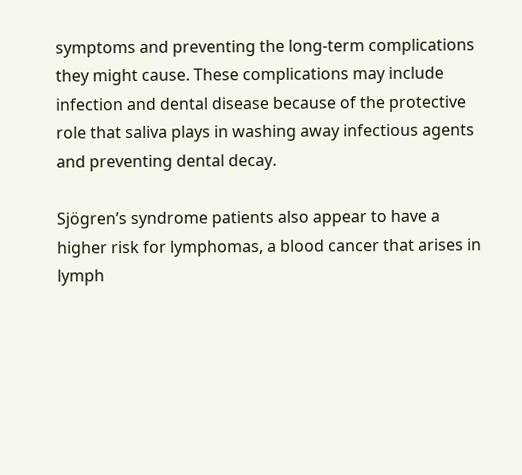symptoms and preventing the long-term complications they might cause. These complications may include infection and dental disease because of the protective role that saliva plays in washing away infectious agents and preventing dental decay.

Sjögren’s syndrome patients also appear to have a higher risk for lymphomas, a blood cancer that arises in lymph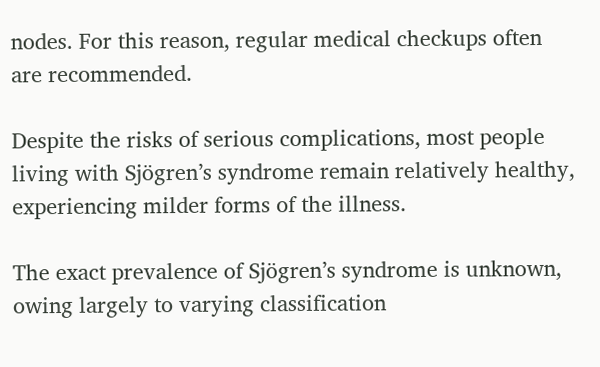nodes. For this reason, regular medical checkups often are recommended.

Despite the risks of serious complications, most people living with Sjögren’s syndrome remain relatively healthy, experiencing milder forms of the illness.

The exact prevalence of Sjögren’s syndrome is unknown, owing largely to varying classification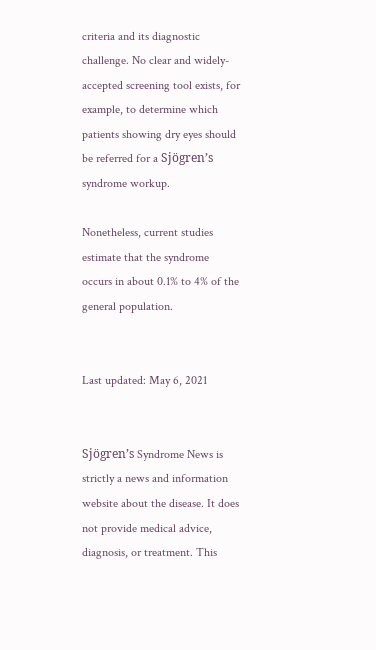criteria and its diagnostic challenge. No clear and widely-accepted screening tool exists, for example, to determine which patients showing dry eyes should be referred for a Sjögren’s syndrome workup.

Nonetheless, current studies estimate that the syndrome occurs in about 0.1% to 4% of the general population.


Last updated: May 6, 2021


Sjögren’s Syndrome News is strictly a news and information website about the disease. It does not provide medical advice, diagnosis, or treatment. This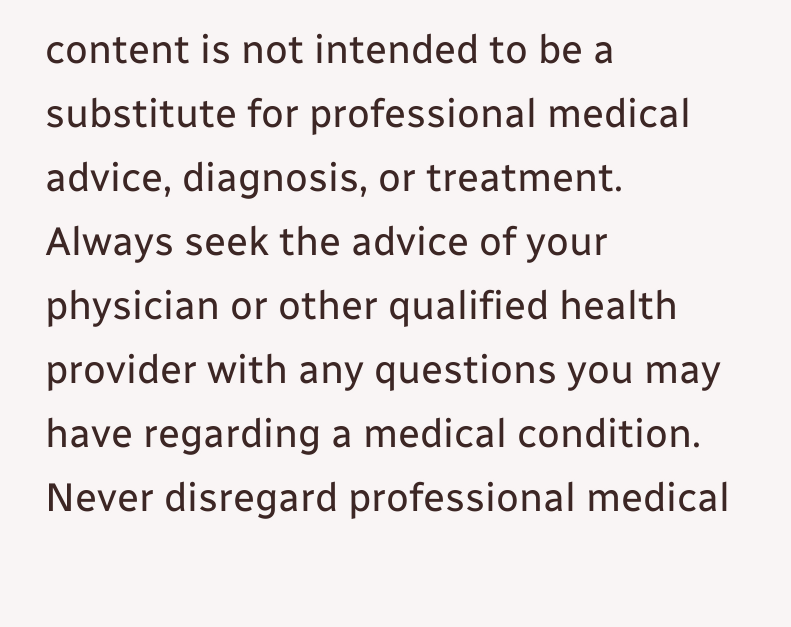content is not intended to be a substitute for professional medical advice, diagnosis, or treatment. Always seek the advice of your physician or other qualified health provider with any questions you may have regarding a medical condition. Never disregard professional medical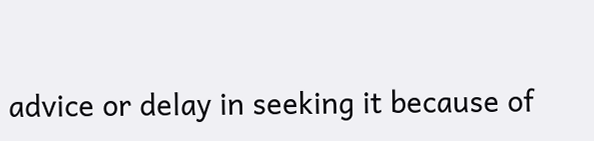advice or delay in seeking it because of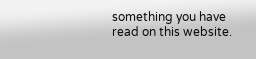something you have read on this website.